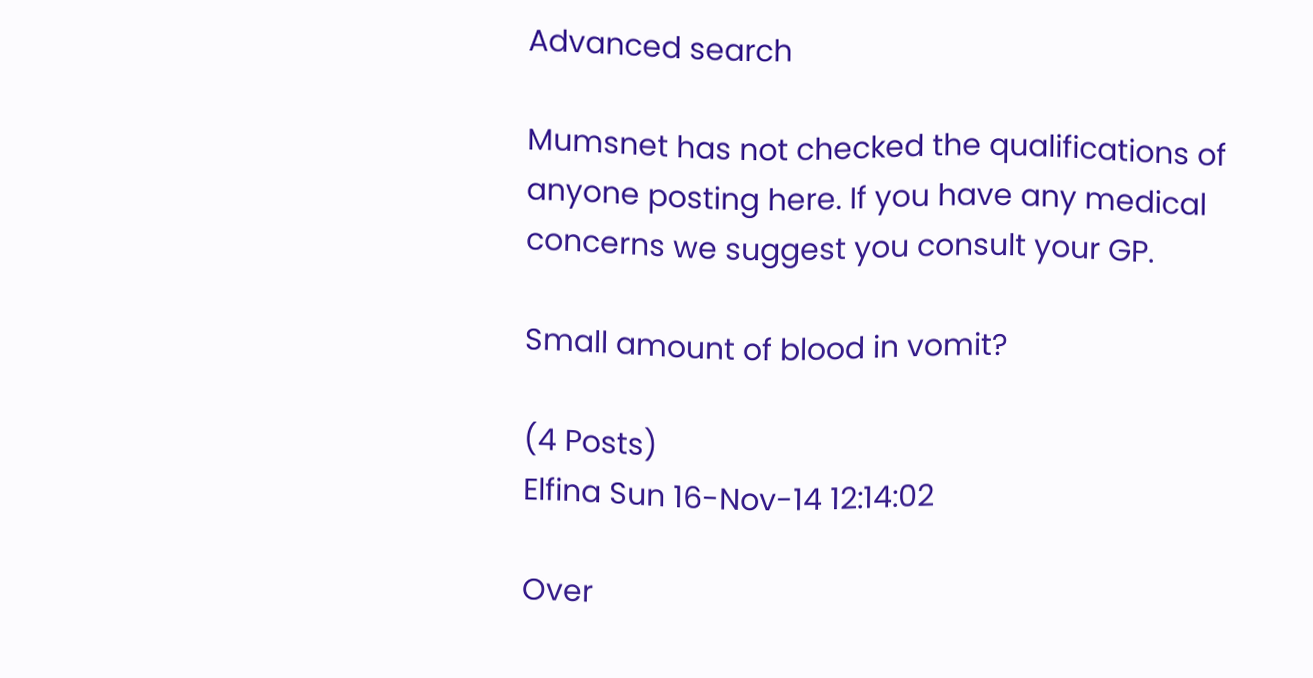Advanced search

Mumsnet has not checked the qualifications of anyone posting here. If you have any medical concerns we suggest you consult your GP.

Small amount of blood in vomit?

(4 Posts)
Elfina Sun 16-Nov-14 12:14:02

Over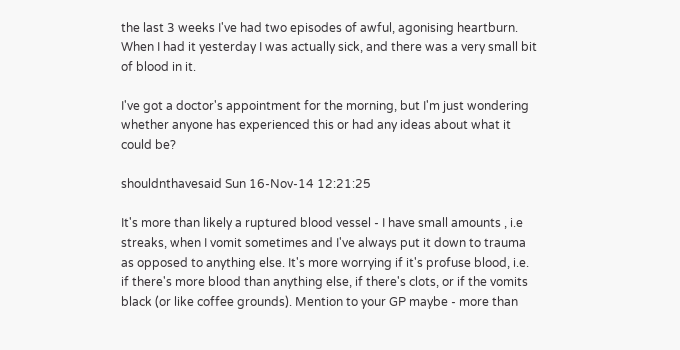the last 3 weeks I've had two episodes of awful, agonising heartburn. When I had it yesterday I was actually sick, and there was a very small bit of blood in it.

I've got a doctor's appointment for the morning, but I'm just wondering whether anyone has experienced this or had any ideas about what it could be?

shouldnthavesaid Sun 16-Nov-14 12:21:25

It's more than likely a ruptured blood vessel - I have small amounts , i.e streaks, when I vomit sometimes and I've always put it down to trauma as opposed to anything else. It's more worrying if it's profuse blood, i.e. if there's more blood than anything else, if there's clots, or if the vomits black (or like coffee grounds). Mention to your GP maybe - more than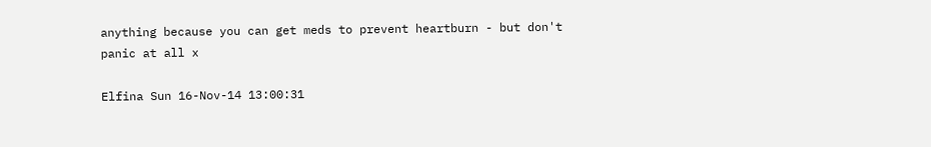anything because you can get meds to prevent heartburn - but don't panic at all x

Elfina Sun 16-Nov-14 13:00:31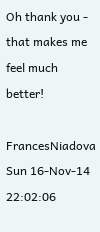Oh thank you - that makes me feel much better!

FrancesNiadova Sun 16-Nov-14 22:02:06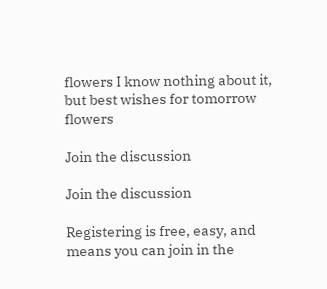flowers I know nothing about it, but best wishes for tomorrow flowers

Join the discussion

Join the discussion

Registering is free, easy, and means you can join in the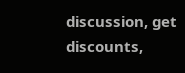discussion, get discounts,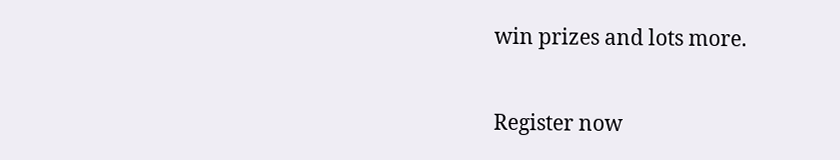win prizes and lots more.

Register now